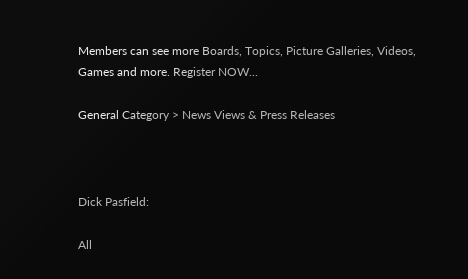Members can see more Boards, Topics, Picture Galleries, Videos, Games and more. Register NOW...

General Category > News Views & Press Releases



Dick Pasfield:

All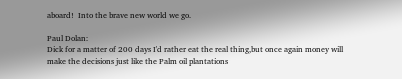aboard!  Into the brave new world we go.

Paul Dolan:
Dick for a matter of 200 days I'd rather eat the real thing,but once again money will make the decisions just like the Palm oil plantations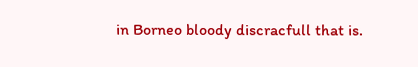in Borneo bloody discracfull that is.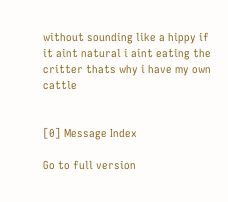without sounding like a hippy if it aint natural i aint eating the critter thats why i have my own cattle


[0] Message Index

Go to full version